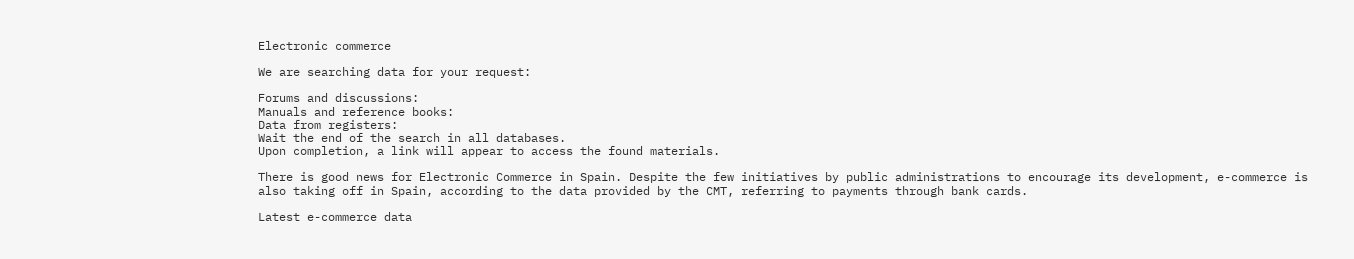Electronic commerce

We are searching data for your request:

Forums and discussions:
Manuals and reference books:
Data from registers:
Wait the end of the search in all databases.
Upon completion, a link will appear to access the found materials.

There is good news for Electronic Commerce in Spain. Despite the few initiatives by public administrations to encourage its development, e-commerce is also taking off in Spain, according to the data provided by the CMT, referring to payments through bank cards.

Latest e-commerce data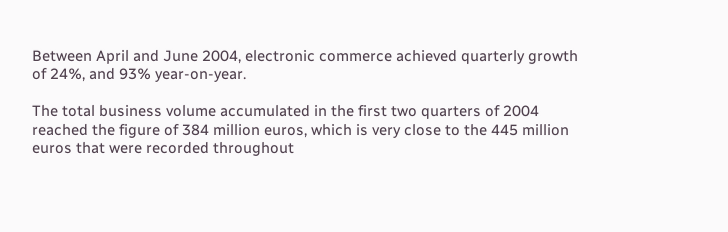Between April and June 2004, electronic commerce achieved quarterly growth of 24%, and 93% year-on-year.

The total business volume accumulated in the first two quarters of 2004 reached the figure of 384 million euros, which is very close to the 445 million euros that were recorded throughout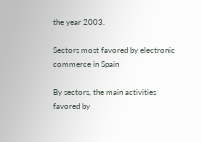the year 2003.

Sectors most favored by electronic commerce in Spain

By sectors, the main activities favored by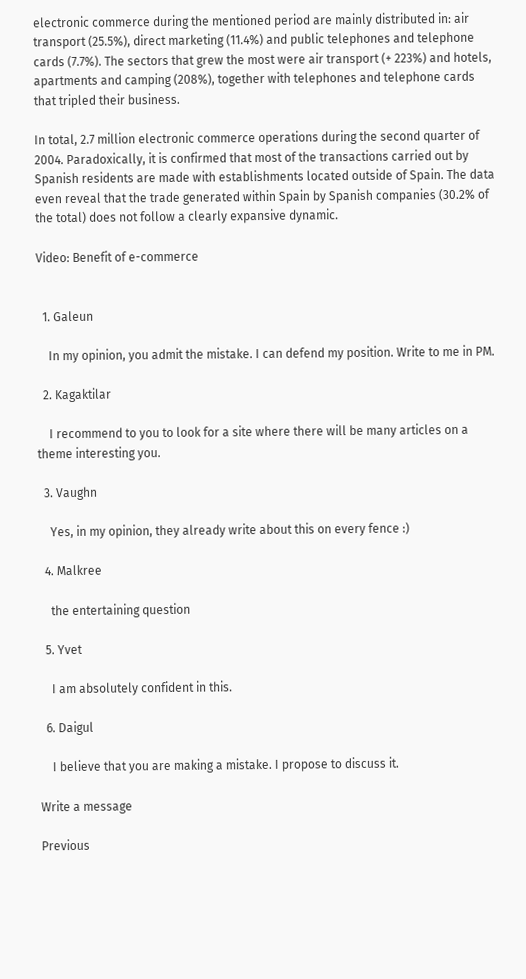electronic commerce during the mentioned period are mainly distributed in: air transport (25.5%), direct marketing (11.4%) and public telephones and telephone cards (7.7%). The sectors that grew the most were air transport (+ 223%) and hotels, apartments and camping (208%), together with telephones and telephone cards that tripled their business.

In total, 2.7 million electronic commerce operations during the second quarter of 2004. Paradoxically, it is confirmed that most of the transactions carried out by Spanish residents are made with establishments located outside of Spain. The data even reveal that the trade generated within Spain by Spanish companies (30.2% of the total) does not follow a clearly expansive dynamic.

Video: Benefit of e-commerce


  1. Galeun

    In my opinion, you admit the mistake. I can defend my position. Write to me in PM.

  2. Kagaktilar

    I recommend to you to look for a site where there will be many articles on a theme interesting you.

  3. Vaughn

    Yes, in my opinion, they already write about this on every fence :)

  4. Malkree

    the entertaining question

  5. Yvet

    I am absolutely confident in this.

  6. Daigul

    I believe that you are making a mistake. I propose to discuss it.

Write a message

Previous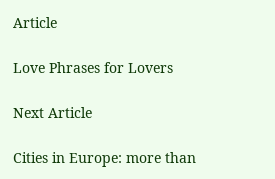Article

Love Phrases for Lovers

Next Article

Cities in Europe: more than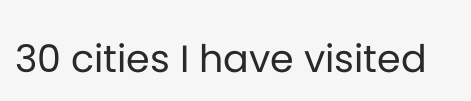30 cities I have visited